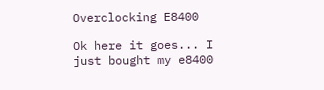Overclocking E8400

Ok here it goes... I just bought my e8400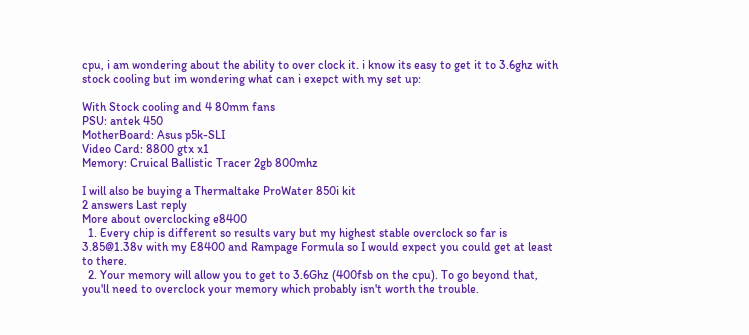cpu, i am wondering about the ability to over clock it. i know its easy to get it to 3.6ghz with stock cooling but im wondering what can i exepct with my set up:

With Stock cooling and 4 80mm fans
PSU: antek 450
MotherBoard: Asus p5k-SLI
Video Card: 8800 gtx x1
Memory: Cruical Ballistic Tracer 2gb 800mhz

I will also be buying a Thermaltake ProWater 850i kit
2 answers Last reply
More about overclocking e8400
  1. Every chip is different so results vary but my highest stable overclock so far is 3.85@1.38v with my E8400 and Rampage Formula so I would expect you could get at least to there.
  2. Your memory will allow you to get to 3.6Ghz (400fsb on the cpu). To go beyond that, you'll need to overclock your memory which probably isn't worth the trouble.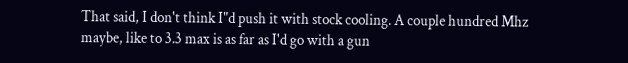That said, I don't think I"d push it with stock cooling. A couple hundred Mhz maybe, like to 3.3 max is as far as I'd go with a gun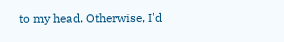to my head. Otherwise, I'd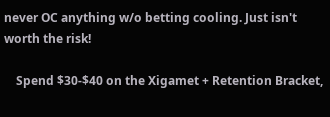never OC anything w/o betting cooling. Just isn't worth the risk!

    Spend $30-$40 on the Xigamet + Retention Bracket,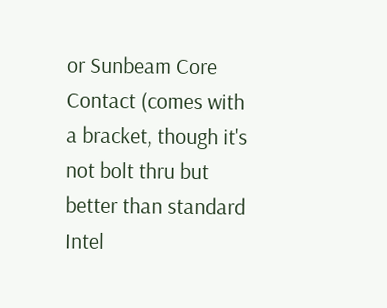or Sunbeam Core Contact (comes with a bracket, though it's not bolt thru but better than standard Intel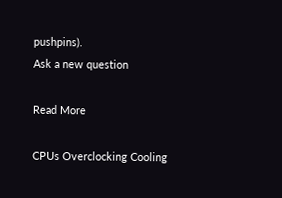pushpins).
Ask a new question

Read More

CPUs Overclocking Cooling